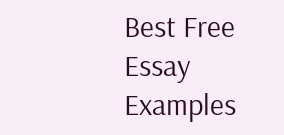Best Free Essay Examples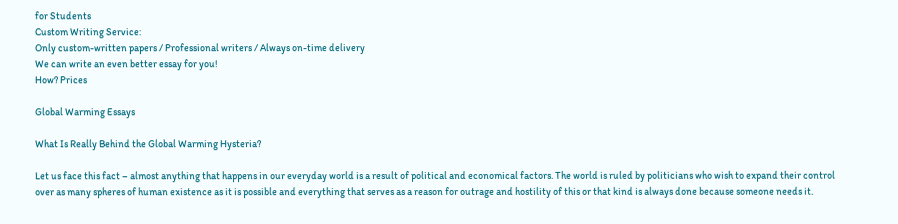for Students
Custom Writing Service:
Only custom-written papers / Professional writers / Always on-time delivery
We can write an even better essay for you!
How? Prices

Global Warming Essays

What Is Really Behind the Global Warming Hysteria?

Let us face this fact – almost anything that happens in our everyday world is a result of political and economical factors. The world is ruled by politicians who wish to expand their control over as many spheres of human existence as it is possible and everything that serves as a reason for outrage and hostility of this or that kind is always done because someone needs it.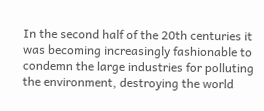In the second half of the 20th centuries it was becoming increasingly fashionable to condemn the large industries for polluting the environment, destroying the world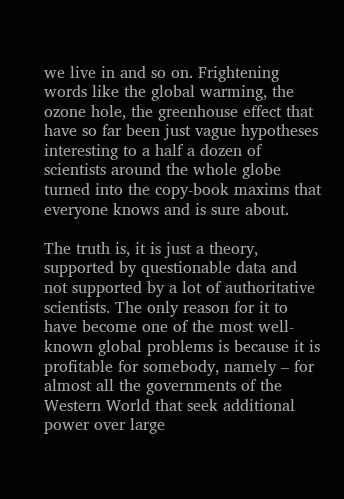we live in and so on. Frightening words like the global warming, the ozone hole, the greenhouse effect that have so far been just vague hypotheses interesting to a half a dozen of scientists around the whole globe turned into the copy-book maxims that everyone knows and is sure about.

The truth is, it is just a theory, supported by questionable data and not supported by a lot of authoritative scientists. The only reason for it to have become one of the most well-known global problems is because it is profitable for somebody, namely – for almost all the governments of the Western World that seek additional power over large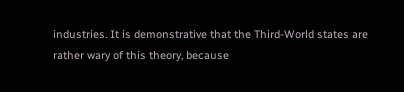industries. It is demonstrative that the Third-World states are rather wary of this theory, because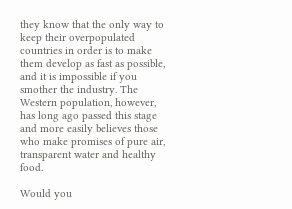they know that the only way to keep their overpopulated countries in order is to make them develop as fast as possible, and it is impossible if you smother the industry. The Western population, however, has long ago passed this stage and more easily believes those who make promises of pure air, transparent water and healthy food.

Would you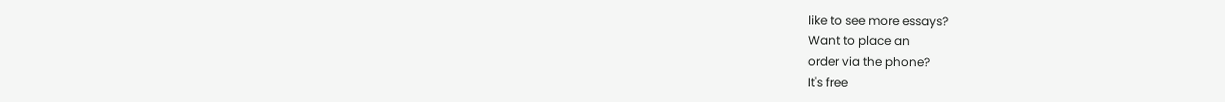like to see more essays?
Want to place an
order via the phone?
It's free